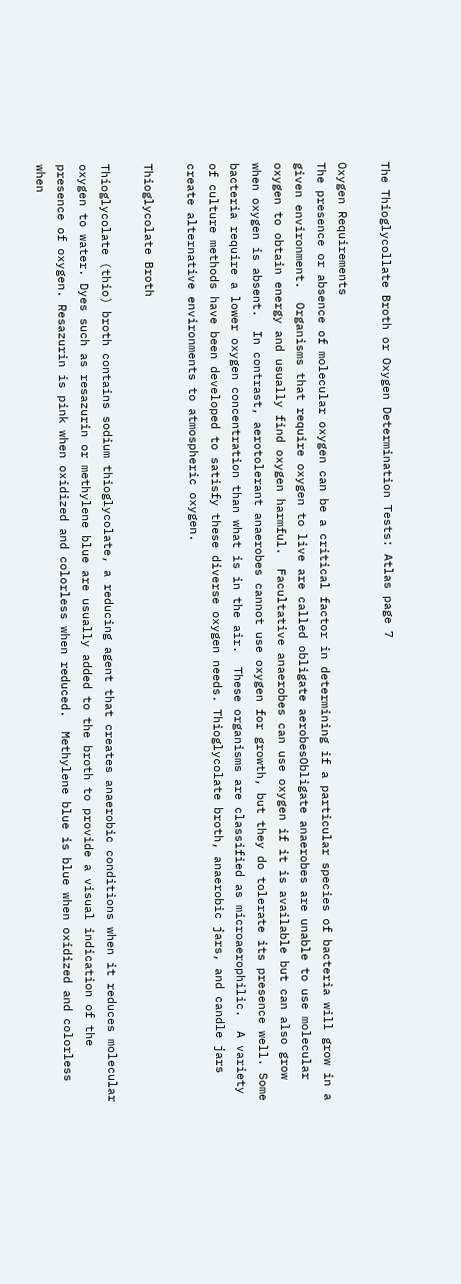The Thioglycollate Broth or Oxygen Determination Tests: Atlas page 7

Oxygen Requirements
The presence or absence of molecular oxygen can be a critical factor in determining if a particular species of bacteria will grow in a given environment.  Organisms that require oxygen to live are called obligate aerobesObligate anaerobes are unable to use molecular oxygen to obtain energy and usually find oxygen harmful.  Facultative anaerobes can use oxygen if it is available but can also grow when oxygen is absent.  In contrast, aerotolerant anaerobes cannot use oxygen for growth, but they do tolerate its presence well. Some bacteria require a lower oxygen concentration than what is in the air.  These organisms are classified as microaerophilic.  A variety of culture methods have been developed to satisfy these diverse oxygen needs. Thioglycolate broth, anaerobic jars, and candle jars create alternative environments to atmospheric oxygen.

Thioglycolate Broth

Thioglycolate (thio) broth contains sodium thioglycolate, a reducing agent that creates anaerobic conditions when it reduces molecular oxygen to water. Dyes such as resazurin or methylene blue are usually added to the broth to provide a visual indication of the presence of oxygen. Resazurin is pink when oxidized and colorless when reduced.  Methylene blue is blue when oxidized and colorless when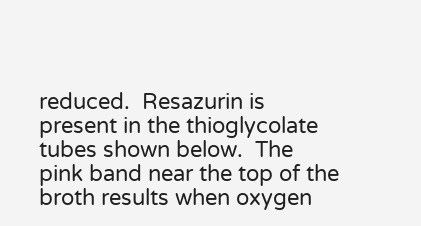reduced.  Resazurin is present in the thioglycolate tubes shown below.  The pink band near the top of the broth results when oxygen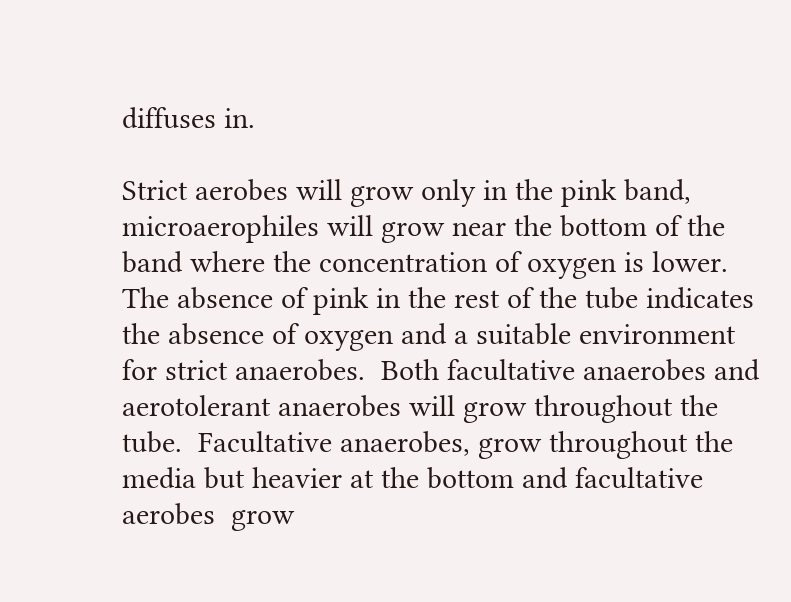diffuses in.

Strict aerobes will grow only in the pink band, microaerophiles will grow near the bottom of the band where the concentration of oxygen is lower.  The absence of pink in the rest of the tube indicates the absence of oxygen and a suitable environment for strict anaerobes.  Both facultative anaerobes and aerotolerant anaerobes will grow throughout the tube.  Facultative anaerobes, grow throughout the media but heavier at the bottom and facultative aerobes  grow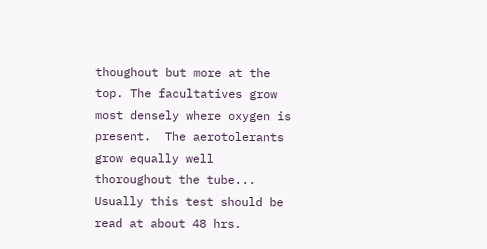thoughout but more at the top. The facultatives grow most densely where oxygen is present.  The aerotolerants grow equally well thoroughout the tube... Usually this test should be read at about 48 hrs.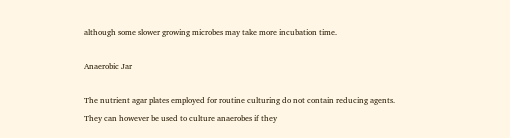although some slower growing microbes may take more incubation time.

Anaerobic Jar

The nutrient agar plates employed for routine culturing do not contain reducing agents. They can however be used to culture anaerobes if they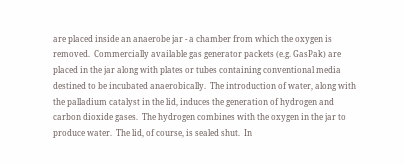are placed inside an anaerobe jar - a chamber from which the oxygen is removed.  Commercially available gas generator packets (e.g. GasPak) are placed in the jar along with plates or tubes containing conventional media destined to be incubated anaerobically.  The introduction of water, along with the palladium catalyst in the lid, induces the generation of hydrogen and carbon dioxide gases.  The hydrogen combines with the oxygen in the jar to produce water.  The lid, of course, is sealed shut.  In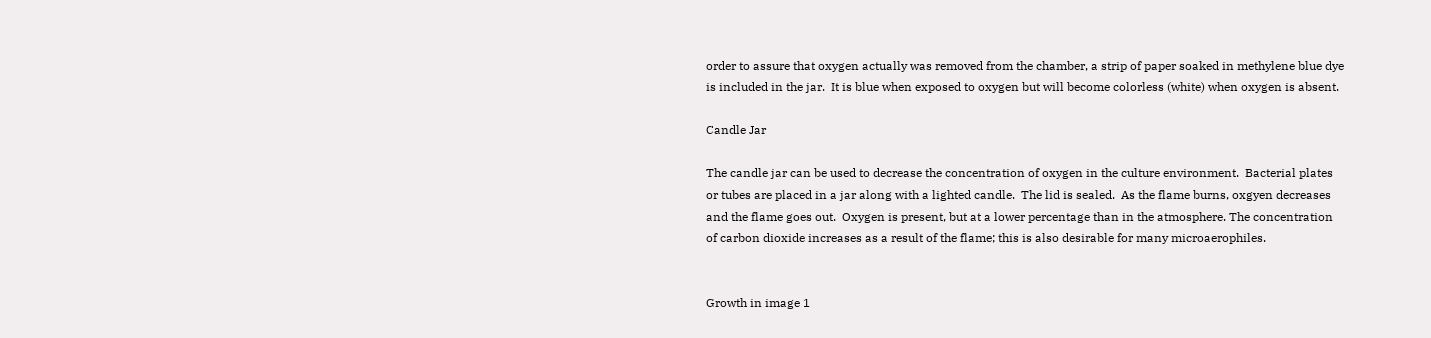order to assure that oxygen actually was removed from the chamber, a strip of paper soaked in methylene blue dye is included in the jar.  It is blue when exposed to oxygen but will become colorless (white) when oxygen is absent.

Candle Jar

The candle jar can be used to decrease the concentration of oxygen in the culture environment.  Bacterial plates or tubes are placed in a jar along with a lighted candle.  The lid is sealed.  As the flame burns, oxgyen decreases and the flame goes out.  Oxygen is present, but at a lower percentage than in the atmosphere. The concentration of carbon dioxide increases as a result of the flame; this is also desirable for many microaerophiles.


Growth in image 1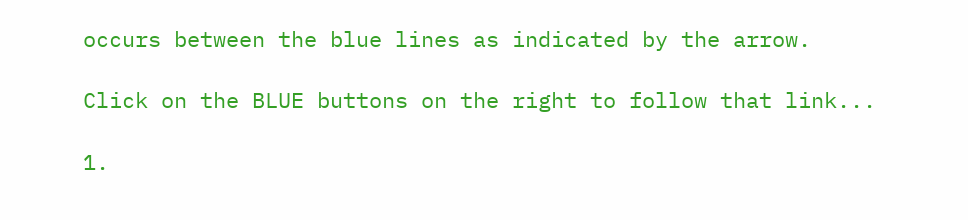occurs between the blue lines as indicated by the arrow.

Click on the BLUE buttons on the right to follow that link...

1.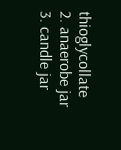thioglycollate 2. anaerobe jar 3. candle jar